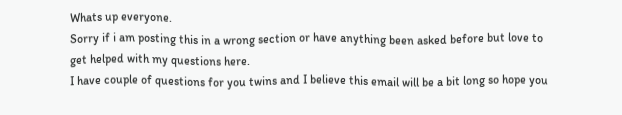Whats up everyone.
Sorry if i am posting this in a wrong section or have anything been asked before but love to get helped with my questions here.
I have couple of questions for you twins and I believe this email will be a bit long so hope you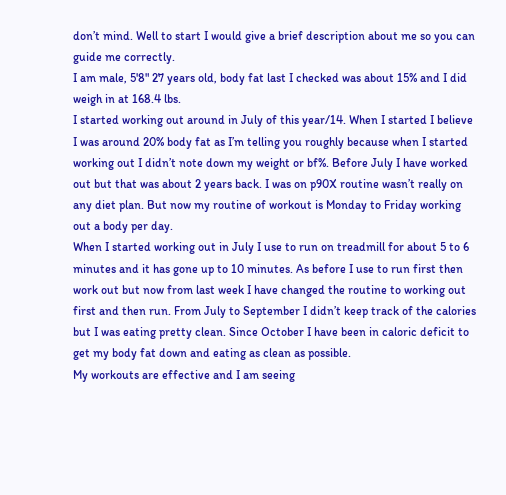don’t mind. Well to start I would give a brief description about me so you can guide me correctly.
I am male, 5'8" 27 years old, body fat last I checked was about 15% and I did weigh in at 168.4 lbs.
I started working out around in July of this year/14. When I started I believe I was around 20% body fat as I’m telling you roughly because when I started working out I didn’t note down my weight or bf%. Before July I have worked out but that was about 2 years back. I was on p90X routine wasn’t really on any diet plan. But now my routine of workout is Monday to Friday working out a body per day.
When I started working out in July I use to run on treadmill for about 5 to 6 minutes and it has gone up to 10 minutes. As before I use to run first then work out but now from last week I have changed the routine to working out first and then run. From July to September I didn’t keep track of the calories but I was eating pretty clean. Since October I have been in caloric deficit to get my body fat down and eating as clean as possible.
My workouts are effective and I am seeing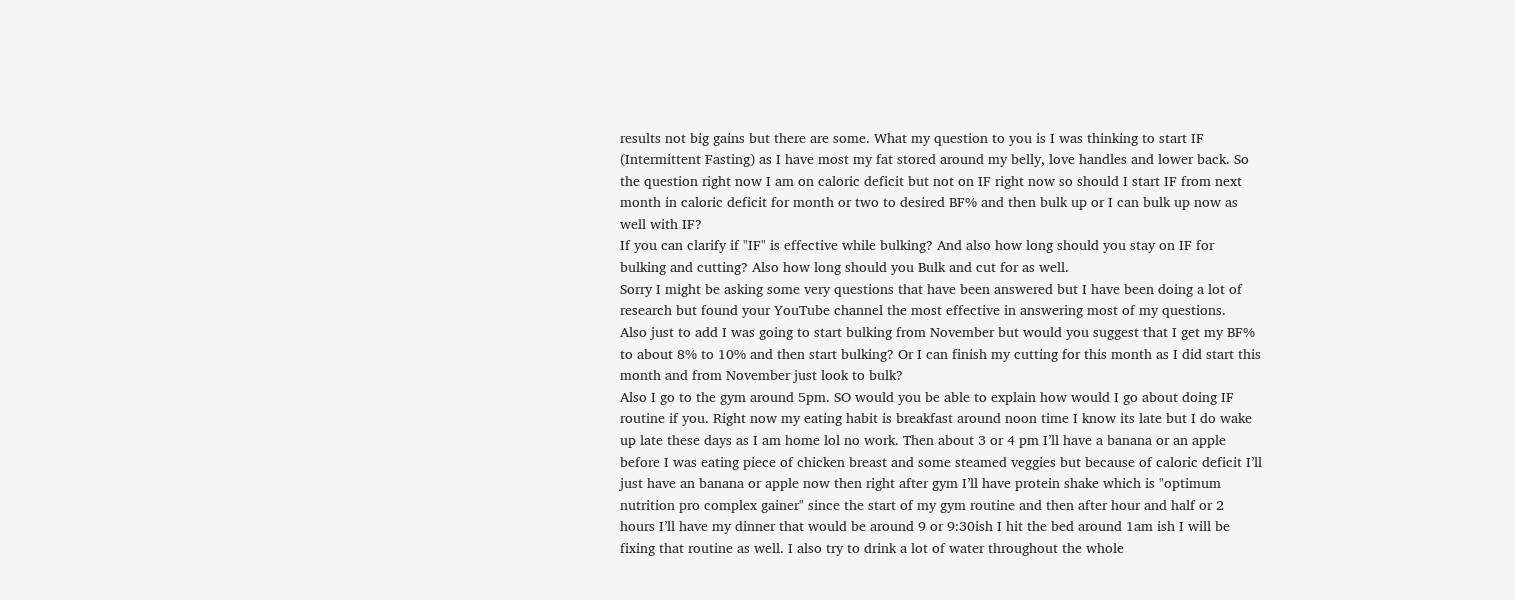results not big gains but there are some. What my question to you is I was thinking to start IF (Intermittent Fasting) as I have most my fat stored around my belly, love handles and lower back. So the question right now I am on caloric deficit but not on IF right now so should I start IF from next month in caloric deficit for month or two to desired BF% and then bulk up or I can bulk up now as well with IF?
If you can clarify if "IF" is effective while bulking? And also how long should you stay on IF for bulking and cutting? Also how long should you Bulk and cut for as well.
Sorry I might be asking some very questions that have been answered but I have been doing a lot of research but found your YouTube channel the most effective in answering most of my questions.
Also just to add I was going to start bulking from November but would you suggest that I get my BF% to about 8% to 10% and then start bulking? Or I can finish my cutting for this month as I did start this month and from November just look to bulk?
Also I go to the gym around 5pm. SO would you be able to explain how would I go about doing IF routine if you. Right now my eating habit is breakfast around noon time I know its late but I do wake up late these days as I am home lol no work. Then about 3 or 4 pm I’ll have a banana or an apple before I was eating piece of chicken breast and some steamed veggies but because of caloric deficit I’ll just have an banana or apple now then right after gym I’ll have protein shake which is "optimum nutrition pro complex gainer" since the start of my gym routine and then after hour and half or 2 hours I’ll have my dinner that would be around 9 or 9:30ish I hit the bed around 1am ish I will be fixing that routine as well. I also try to drink a lot of water throughout the whole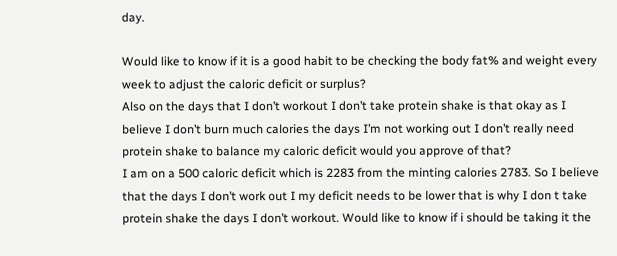day.

Would like to know if it is a good habit to be checking the body fat% and weight every week to adjust the caloric deficit or surplus?
Also on the days that I don’t workout I don’t take protein shake is that okay as I believe I don’t burn much calories the days I’m not working out I don’t really need protein shake to balance my caloric deficit would you approve of that?
I am on a 500 caloric deficit which is 2283 from the minting calories 2783. So I believe that the days I don’t work out I my deficit needs to be lower that is why I don t take protein shake the days I don’t workout. Would like to know if i should be taking it the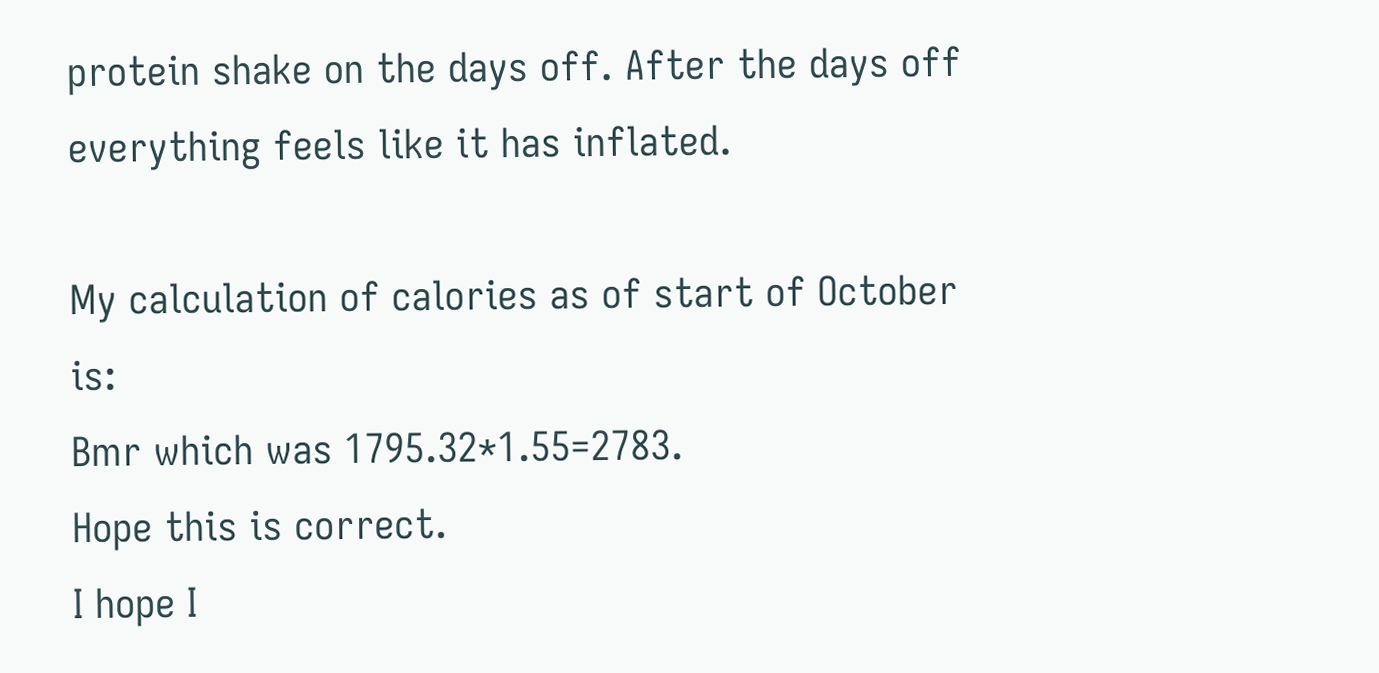protein shake on the days off. After the days off everything feels like it has inflated.

My calculation of calories as of start of October is:
Bmr which was 1795.32*1.55=2783.
Hope this is correct.
I hope I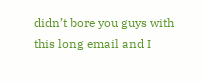didn’t bore you guys with this long email and I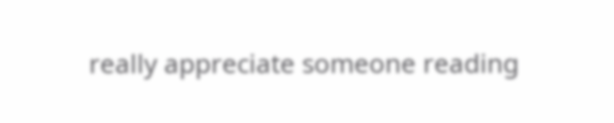really appreciate someone reading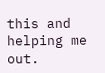this and helping me out.